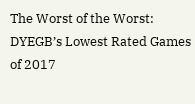The Worst of the Worst: DYEGB’s Lowest Rated Games of 2017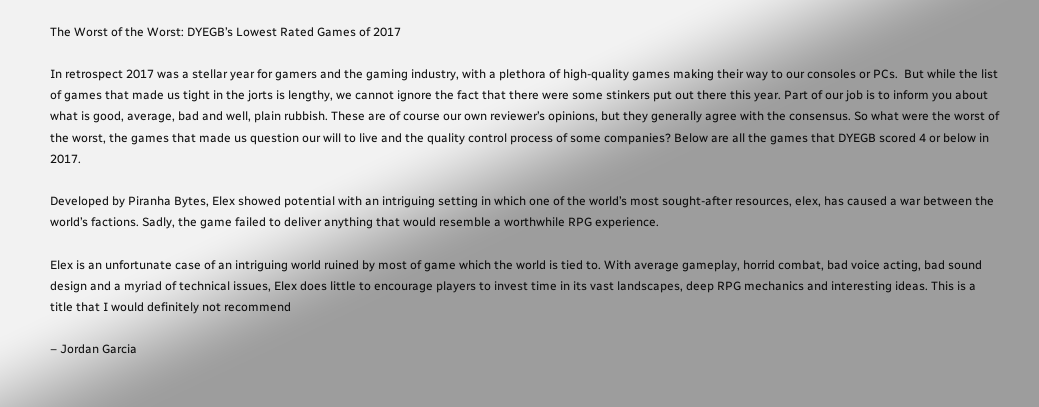The Worst of the Worst: DYEGB’s Lowest Rated Games of 2017

In retrospect 2017 was a stellar year for gamers and the gaming industry, with a plethora of high-quality games making their way to our consoles or PCs.  But while the list of games that made us tight in the jorts is lengthy, we cannot ignore the fact that there were some stinkers put out there this year. Part of our job is to inform you about what is good, average, bad and well, plain rubbish. These are of course our own reviewer’s opinions, but they generally agree with the consensus. So what were the worst of the worst, the games that made us question our will to live and the quality control process of some companies? Below are all the games that DYEGB scored 4 or below in 2017.

Developed by Piranha Bytes, Elex showed potential with an intriguing setting in which one of the world’s most sought-after resources, elex, has caused a war between the world’s factions. Sadly, the game failed to deliver anything that would resemble a worthwhile RPG experience.

Elex is an unfortunate case of an intriguing world ruined by most of game which the world is tied to. With average gameplay, horrid combat, bad voice acting, bad sound design and a myriad of technical issues, Elex does little to encourage players to invest time in its vast landscapes, deep RPG mechanics and interesting ideas. This is a title that I would definitely not recommend

– Jordan Garcia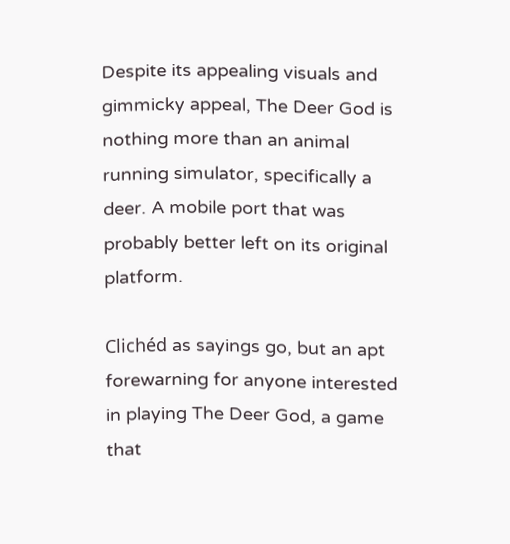Despite its appealing visuals and gimmicky appeal, The Deer God is nothing more than an animal running simulator, specifically a deer. A mobile port that was probably better left on its original platform.

Clichéd as sayings go, but an apt forewarning for anyone interested in playing The Deer God, a game that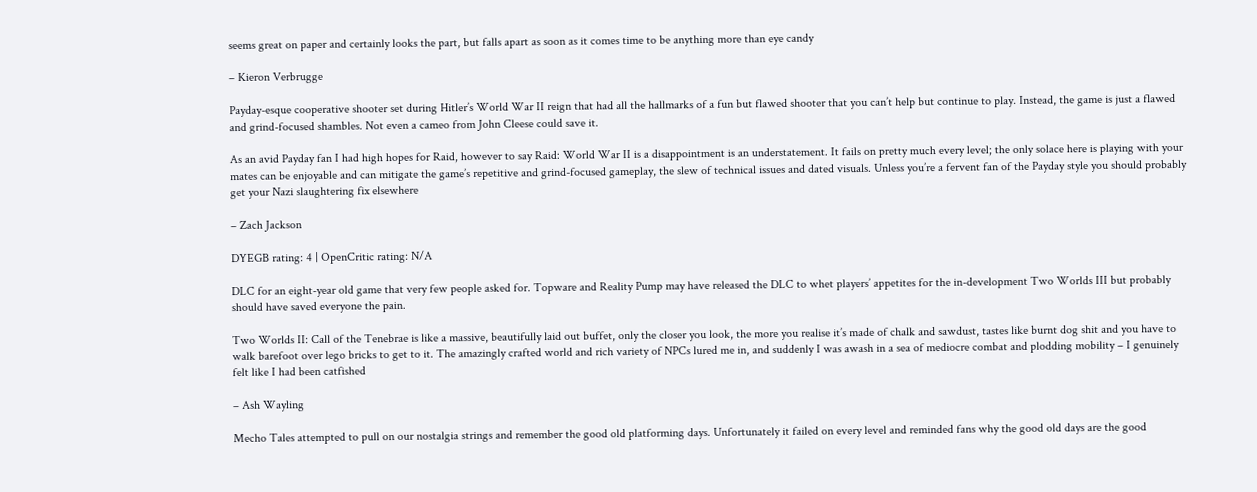seems great on paper and certainly looks the part, but falls apart as soon as it comes time to be anything more than eye candy

– Kieron Verbrugge

Payday-esque cooperative shooter set during Hitler’s World War II reign that had all the hallmarks of a fun but flawed shooter that you can’t help but continue to play. Instead, the game is just a flawed and grind-focused shambles. Not even a cameo from John Cleese could save it.

As an avid Payday fan I had high hopes for Raid, however to say Raid: World War II is a disappointment is an understatement. It fails on pretty much every level; the only solace here is playing with your mates can be enjoyable and can mitigate the game’s repetitive and grind-focused gameplay, the slew of technical issues and dated visuals. Unless you’re a fervent fan of the Payday style you should probably get your Nazi slaughtering fix elsewhere

– Zach Jackson

DYEGB rating: 4 | OpenCritic rating: N/A

DLC for an eight-year old game that very few people asked for. Topware and Reality Pump may have released the DLC to whet players’ appetites for the in-development Two Worlds III but probably should have saved everyone the pain.

Two Worlds II: Call of the Tenebrae is like a massive, beautifully laid out buffet, only the closer you look, the more you realise it’s made of chalk and sawdust, tastes like burnt dog shit and you have to walk barefoot over lego bricks to get to it. The amazingly crafted world and rich variety of NPCs lured me in, and suddenly I was awash in a sea of mediocre combat and plodding mobility – I genuinely felt like I had been catfished

– Ash Wayling

Mecho Tales attempted to pull on our nostalgia strings and remember the good old platforming days. Unfortunately it failed on every level and reminded fans why the good old days are the good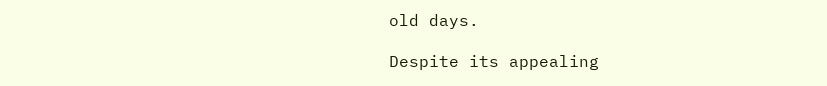old days.

Despite its appealing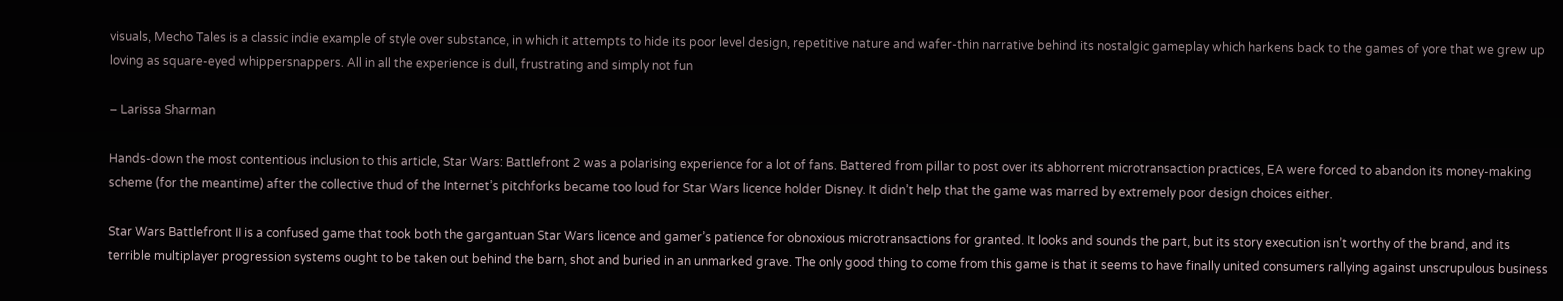visuals, Mecho Tales is a classic indie example of style over substance, in which it attempts to hide its poor level design, repetitive nature and wafer-thin narrative behind its nostalgic gameplay which harkens back to the games of yore that we grew up loving as square-eyed whippersnappers. All in all the experience is dull, frustrating and simply not fun

– Larissa Sharman

Hands-down the most contentious inclusion to this article, Star Wars: Battlefront 2 was a polarising experience for a lot of fans. Battered from pillar to post over its abhorrent microtransaction practices, EA were forced to abandon its money-making scheme (for the meantime) after the collective thud of the Internet’s pitchforks became too loud for Star Wars licence holder Disney. It didn’t help that the game was marred by extremely poor design choices either.

Star Wars Battlefront II is a confused game that took both the gargantuan Star Wars licence and gamer’s patience for obnoxious microtransactions for granted. It looks and sounds the part, but its story execution isn’t worthy of the brand, and its terrible multiplayer progression systems ought to be taken out behind the barn, shot and buried in an unmarked grave. The only good thing to come from this game is that it seems to have finally united consumers rallying against unscrupulous business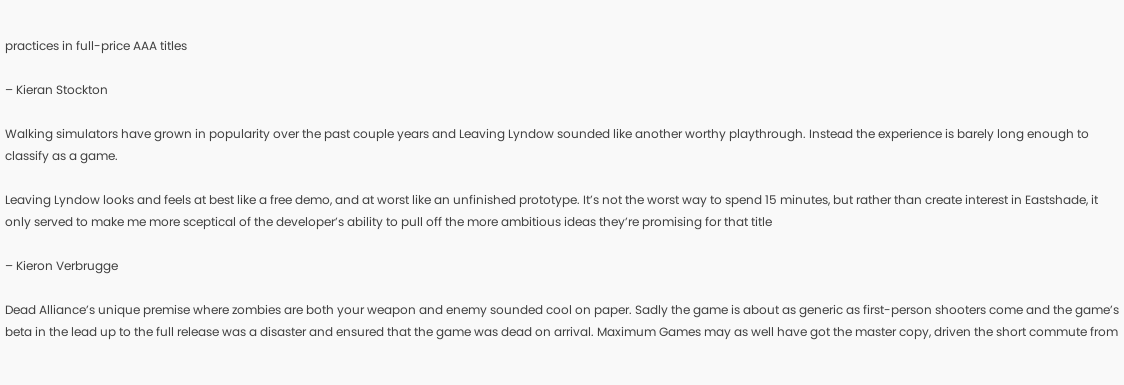practices in full-price AAA titles

– Kieran Stockton

Walking simulators have grown in popularity over the past couple years and Leaving Lyndow sounded like another worthy playthrough. Instead the experience is barely long enough to classify as a game.

Leaving Lyndow looks and feels at best like a free demo, and at worst like an unfinished prototype. It’s not the worst way to spend 15 minutes, but rather than create interest in Eastshade, it only served to make me more sceptical of the developer’s ability to pull off the more ambitious ideas they’re promising for that title

– Kieron Verbrugge

Dead Alliance’s unique premise where zombies are both your weapon and enemy sounded cool on paper. Sadly the game is about as generic as first-person shooters come and the game’s beta in the lead up to the full release was a disaster and ensured that the game was dead on arrival. Maximum Games may as well have got the master copy, driven the short commute from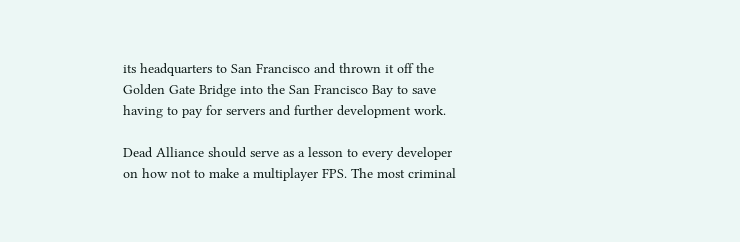its headquarters to San Francisco and thrown it off the Golden Gate Bridge into the San Francisco Bay to save having to pay for servers and further development work.

Dead Alliance should serve as a lesson to every developer on how not to make a multiplayer FPS. The most criminal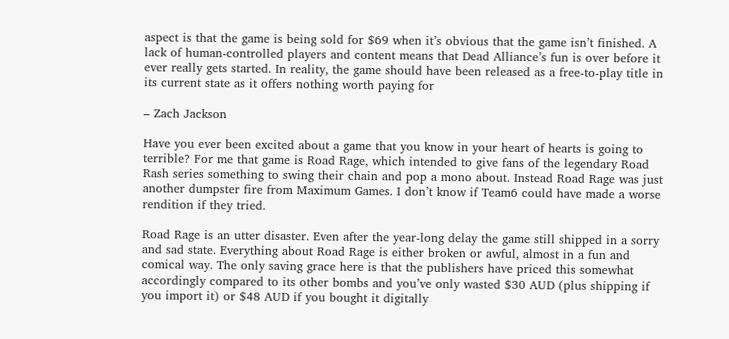aspect is that the game is being sold for $69 when it’s obvious that the game isn’t finished. A lack of human-controlled players and content means that Dead Alliance’s fun is over before it ever really gets started. In reality, the game should have been released as a free-to-play title in its current state as it offers nothing worth paying for

– Zach Jackson

Have you ever been excited about a game that you know in your heart of hearts is going to terrible? For me that game is Road Rage, which intended to give fans of the legendary Road Rash series something to swing their chain and pop a mono about. Instead Road Rage was just another dumpster fire from Maximum Games. I don’t know if Team6 could have made a worse rendition if they tried.

Road Rage is an utter disaster. Even after the year-long delay the game still shipped in a sorry and sad state. Everything about Road Rage is either broken or awful, almost in a fun and comical way. The only saving grace here is that the publishers have priced this somewhat accordingly compared to its other bombs and you’ve only wasted $30 AUD (plus shipping if you import it) or $48 AUD if you bought it digitally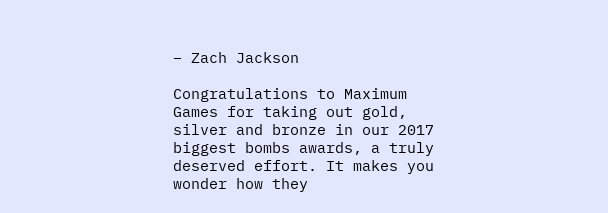– Zach Jackson

Congratulations to Maximum Games for taking out gold, silver and bronze in our 2017 biggest bombs awards, a truly deserved effort. It makes you wonder how they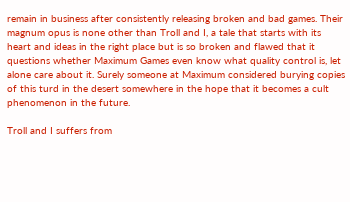remain in business after consistently releasing broken and bad games. Their magnum opus is none other than Troll and I, a tale that starts with its heart and ideas in the right place but is so broken and flawed that it questions whether Maximum Games even know what quality control is, let alone care about it. Surely someone at Maximum considered burying copies of this turd in the desert somewhere in the hope that it becomes a cult phenomenon in the future.

Troll and I suffers from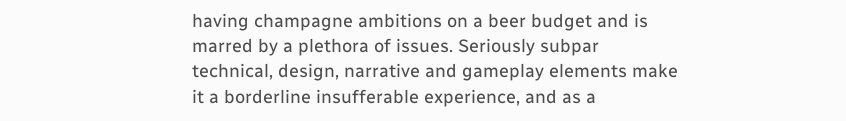having champagne ambitions on a beer budget and is marred by a plethora of issues. Seriously subpar technical, design, narrative and gameplay elements make it a borderline insufferable experience, and as a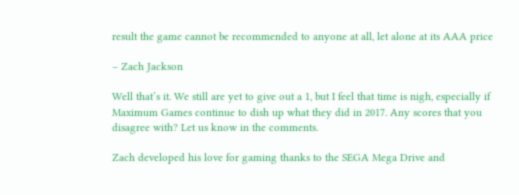result the game cannot be recommended to anyone at all, let alone at its AAA price

– Zach Jackson

Well that’s it. We still are yet to give out a 1, but I feel that time is nigh, especially if Maximum Games continue to dish up what they did in 2017. Any scores that you disagree with? Let us know in the comments.

Zach developed his love for gaming thanks to the SEGA Mega Drive and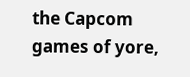the Capcom games of yore,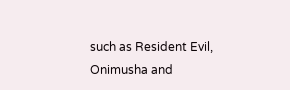such as Resident Evil, Onimusha and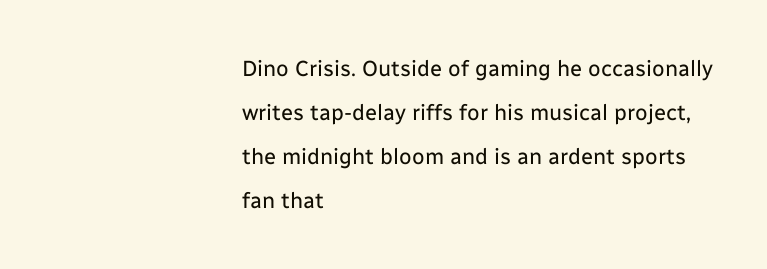Dino Crisis. Outside of gaming he occasionally writes tap-delay riffs for his musical project, the midnight bloom and is an ardent sports fan that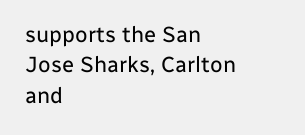supports the San Jose Sharks, Carlton and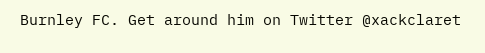Burnley FC. Get around him on Twitter @xackclaret